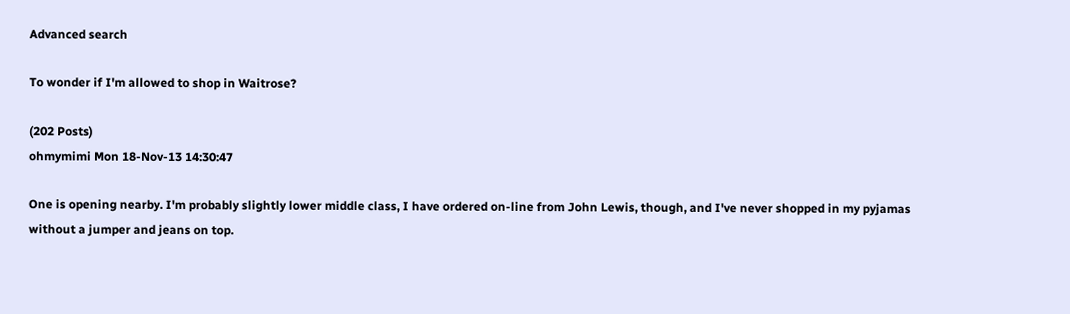Advanced search

To wonder if I'm allowed to shop in Waitrose?

(202 Posts)
ohmymimi Mon 18-Nov-13 14:30:47

One is opening nearby. I'm probably slightly lower middle class, I have ordered on-line from John Lewis, though, and I've never shopped in my pyjamas without a jumper and jeans on top.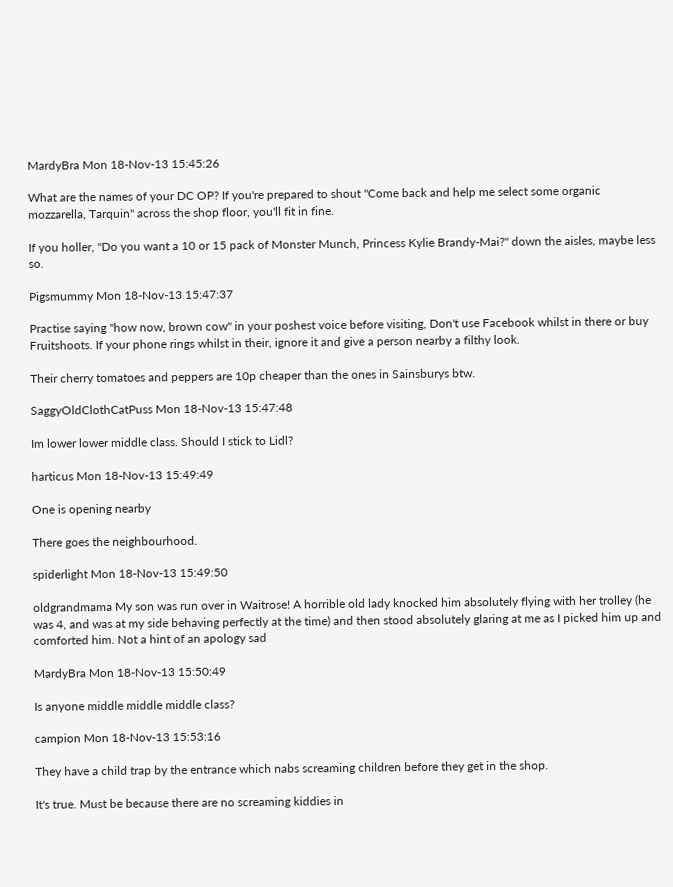MardyBra Mon 18-Nov-13 15:45:26

What are the names of your DC OP? If you're prepared to shout "Come back and help me select some organic mozzarella, Tarquin" across the shop floor, you'll fit in fine.

If you holler, "Do you want a 10 or 15 pack of Monster Munch, Princess Kylie Brandy-Mai?" down the aisles, maybe less so.

Pigsmummy Mon 18-Nov-13 15:47:37

Practise saying "how now, brown cow" in your poshest voice before visiting, Don't use Facebook whilst in there or buy Fruitshoots. If your phone rings whilst in their, ignore it and give a person nearby a filthy look.

Their cherry tomatoes and peppers are 10p cheaper than the ones in Sainsburys btw.

SaggyOldClothCatPuss Mon 18-Nov-13 15:47:48

Im lower lower middle class. Should I stick to Lidl?

harticus Mon 18-Nov-13 15:49:49

One is opening nearby

There goes the neighbourhood.

spiderlight Mon 18-Nov-13 15:49:50

oldgrandmama My son was run over in Waitrose! A horrible old lady knocked him absolutely flying with her trolley (he was 4, and was at my side behaving perfectly at the time) and then stood absolutely glaring at me as I picked him up and comforted him. Not a hint of an apology sad

MardyBra Mon 18-Nov-13 15:50:49

Is anyone middle middle middle class?

campion Mon 18-Nov-13 15:53:16

They have a child trap by the entrance which nabs screaming children before they get in the shop.

It's true. Must be because there are no screaming kiddies in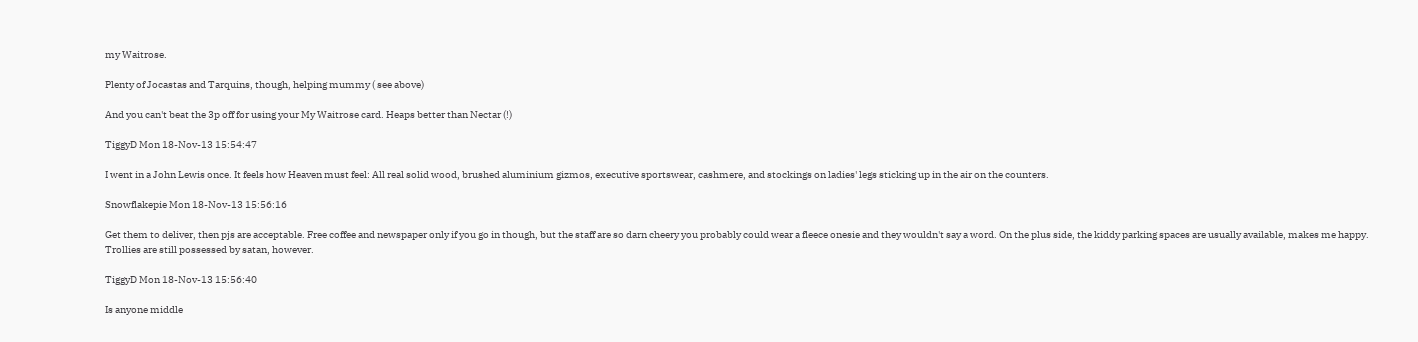my Waitrose.

Plenty of Jocastas and Tarquins, though, helping mummy ( see above)

And you can't beat the 3p off for using your My Waitrose card. Heaps better than Nectar (!)

TiggyD Mon 18-Nov-13 15:54:47

I went in a John Lewis once. It feels how Heaven must feel: All real solid wood, brushed aluminium gizmos, executive sportswear, cashmere, and stockings on ladies' legs sticking up in the air on the counters.

Snowflakepie Mon 18-Nov-13 15:56:16

Get them to deliver, then pjs are acceptable. Free coffee and newspaper only if you go in though, but the staff are so darn cheery you probably could wear a fleece onesie and they wouldn't say a word. On the plus side, the kiddy parking spaces are usually available, makes me happy. Trollies are still possessed by satan, however.

TiggyD Mon 18-Nov-13 15:56:40

Is anyone middle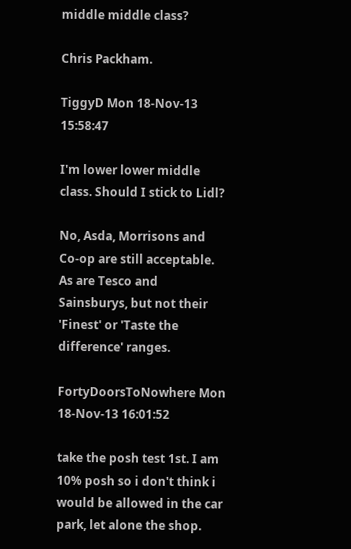middle middle class?

Chris Packham.

TiggyD Mon 18-Nov-13 15:58:47

I'm lower lower middle class. Should I stick to Lidl?

No, Asda, Morrisons and Co-op are still acceptable. As are Tesco and Sainsburys, but not their 'Finest' or 'Taste the difference' ranges.

FortyDoorsToNowhere Mon 18-Nov-13 16:01:52

take the posh test 1st. I am 10% posh so i don't think i would be allowed in the car park, let alone the shop.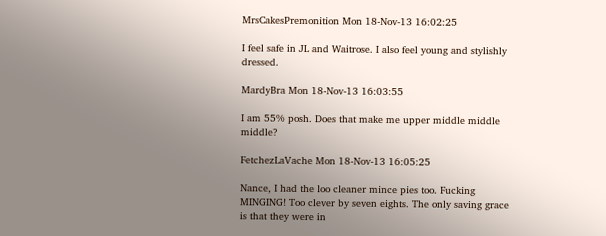MrsCakesPremonition Mon 18-Nov-13 16:02:25

I feel safe in JL and Waitrose. I also feel young and stylishly dressed.

MardyBra Mon 18-Nov-13 16:03:55

I am 55% posh. Does that make me upper middle middle middle?

FetchezLaVache Mon 18-Nov-13 16:05:25

Nance, I had the loo cleaner mince pies too. Fucking MINGING! Too clever by seven eights. The only saving grace is that they were in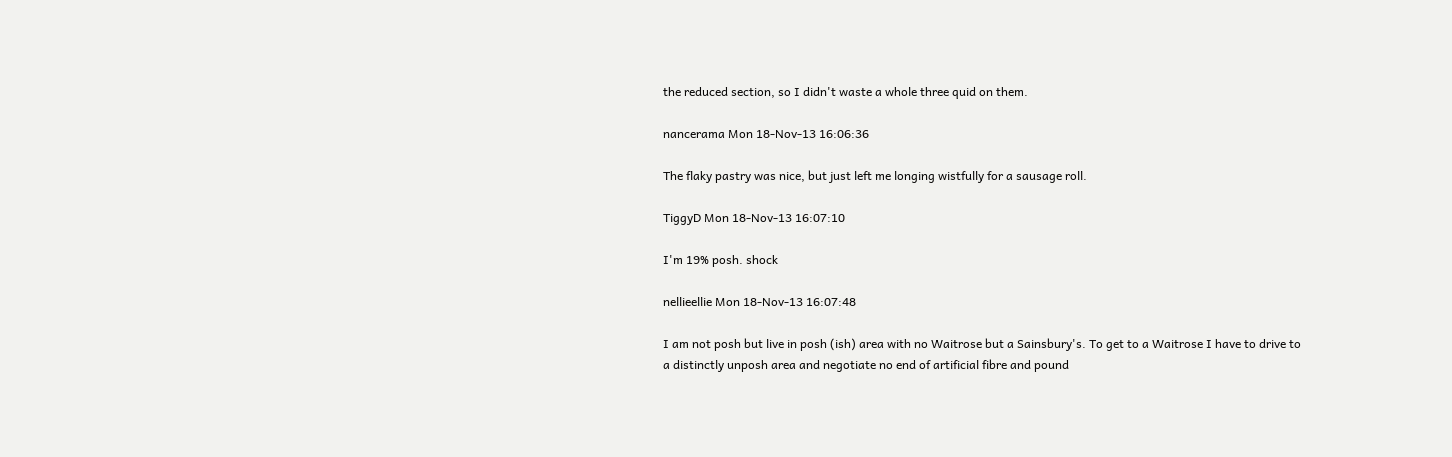the reduced section, so I didn't waste a whole three quid on them.

nancerama Mon 18-Nov-13 16:06:36

The flaky pastry was nice, but just left me longing wistfully for a sausage roll.

TiggyD Mon 18-Nov-13 16:07:10

I'm 19% posh. shock

nellieellie Mon 18-Nov-13 16:07:48

I am not posh but live in posh (ish) area with no Waitrose but a Sainsbury's. To get to a Waitrose I have to drive to a distinctly unposh area and negotiate no end of artificial fibre and pound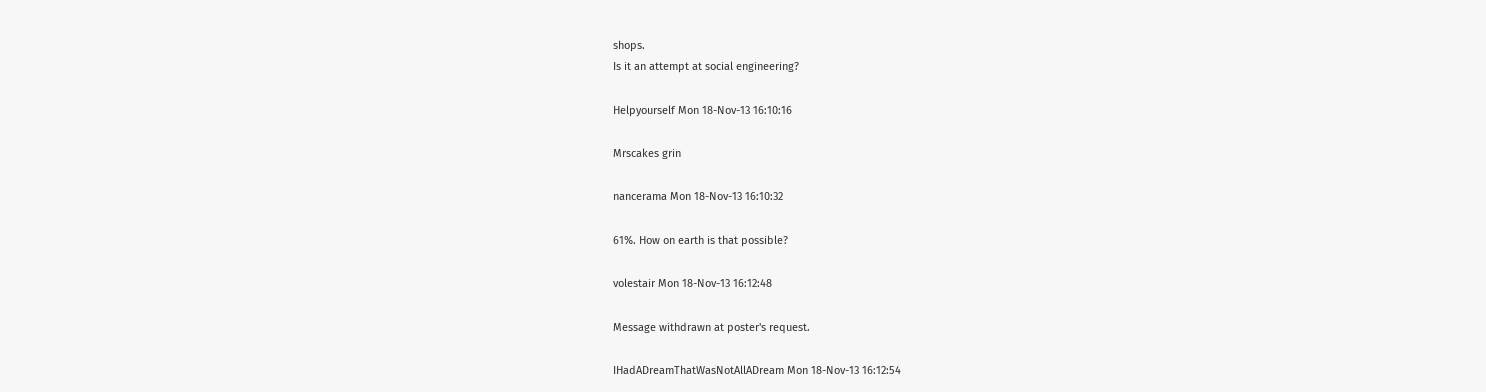shops.
Is it an attempt at social engineering?

Helpyourself Mon 18-Nov-13 16:10:16

Mrscakes grin

nancerama Mon 18-Nov-13 16:10:32

61%. How on earth is that possible?

volestair Mon 18-Nov-13 16:12:48

Message withdrawn at poster's request.

IHadADreamThatWasNotAllADream Mon 18-Nov-13 16:12:54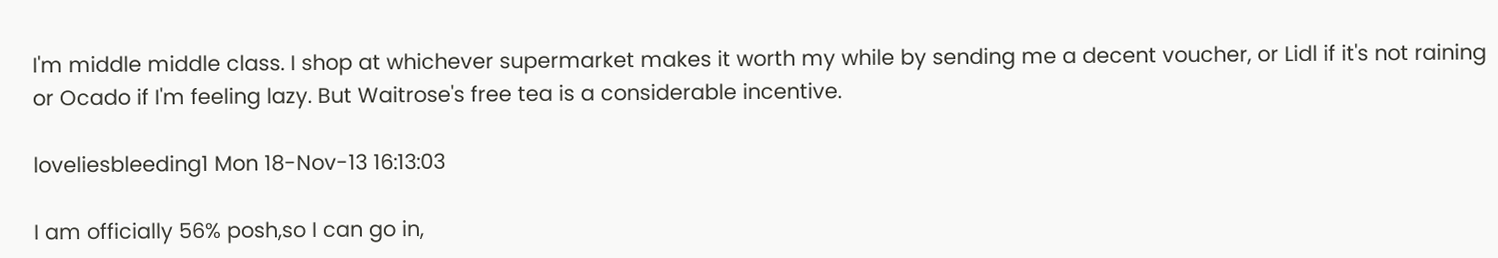I'm middle middle class. I shop at whichever supermarket makes it worth my while by sending me a decent voucher, or Lidl if it's not raining or Ocado if I'm feeling lazy. But Waitrose's free tea is a considerable incentive.

loveliesbleeding1 Mon 18-Nov-13 16:13:03

I am officially 56% posh,so I can go in,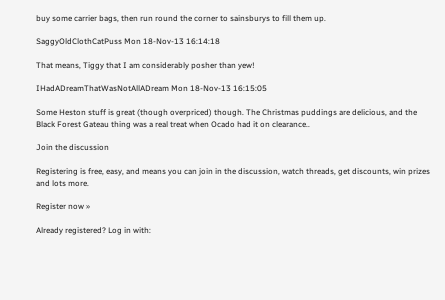buy some carrier bags, then run round the corner to sainsburys to fill them up.

SaggyOldClothCatPuss Mon 18-Nov-13 16:14:18

That means, Tiggy that I am considerably posher than yew!

IHadADreamThatWasNotAllADream Mon 18-Nov-13 16:15:05

Some Heston stuff is great (though overpriced) though. The Christmas puddings are delicious, and the Black Forest Gateau thing was a real treat when Ocado had it on clearance..

Join the discussion

Registering is free, easy, and means you can join in the discussion, watch threads, get discounts, win prizes and lots more.

Register now »

Already registered? Log in with: